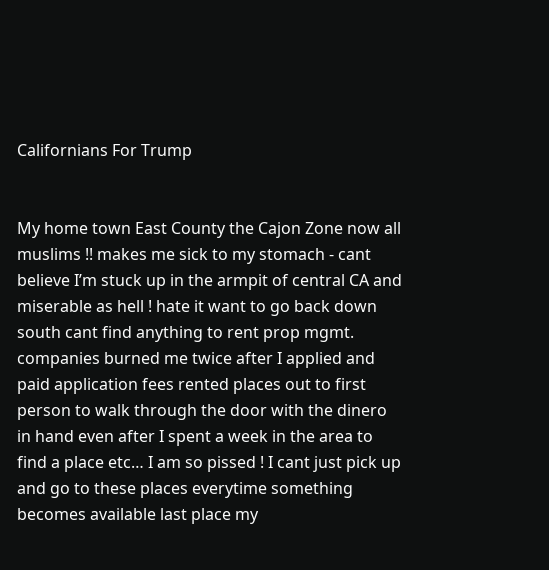Californians For Trump


My home town East County the Cajon Zone now all muslims !! makes me sick to my stomach - cant believe I’m stuck up in the armpit of central CA and miserable as hell ! hate it want to go back down south cant find anything to rent prop mgmt. companies burned me twice after I applied and paid application fees rented places out to first person to walk through the door with the dinero in hand even after I spent a week in the area to find a place etc… I am so pissed ! I cant just pick up and go to these places everytime something becomes available last place my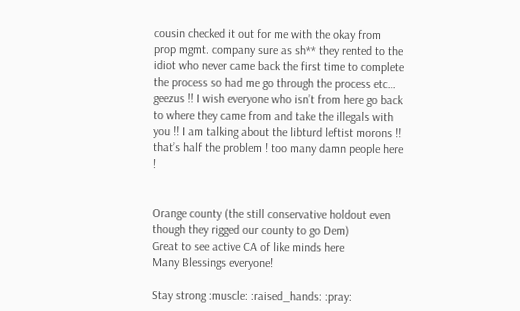cousin checked it out for me with the okay from prop mgmt. company sure as sh** they rented to the idiot who never came back the first time to complete the process so had me go through the process etc… geezus !! I wish everyone who isn’t from here go back to where they came from and take the illegals with you !! I am talking about the libturd leftist morons !! that’s half the problem ! too many damn people here !


Orange county (the still conservative holdout even though they rigged our county to go Dem)
Great to see active CA of like minds here
Many Blessings everyone!

Stay strong :muscle: :raised_hands: :pray: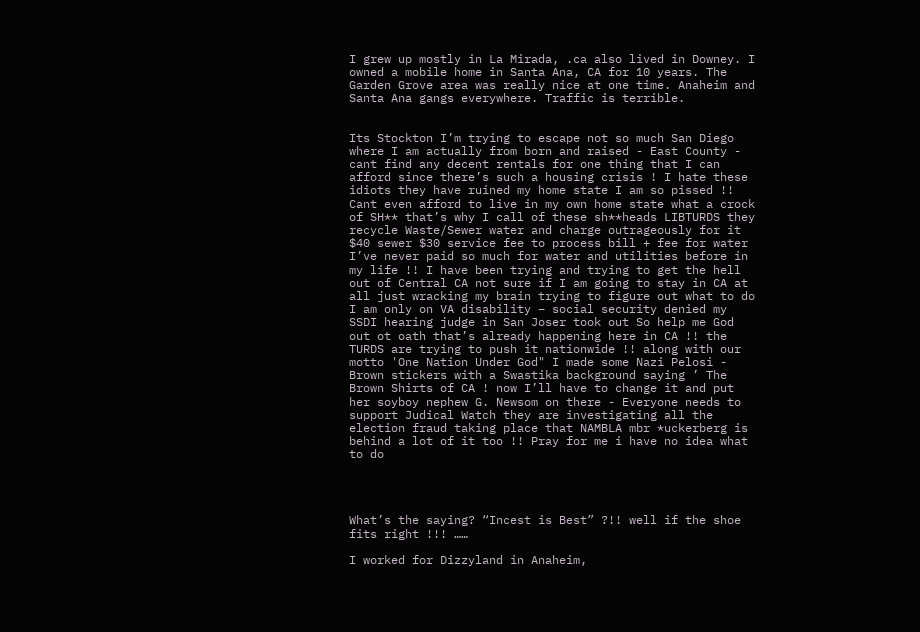I grew up mostly in La Mirada, .ca also lived in Downey. I owned a mobile home in Santa Ana, CA for 10 years. The Garden Grove area was really nice at one time. Anaheim and Santa Ana gangs everywhere. Traffic is terrible.


Its Stockton I’m trying to escape not so much San Diego where I am actually from born and raised - East County - cant find any decent rentals for one thing that I can afford since there’s such a housing crisis ! I hate these idiots they have ruined my home state I am so pissed !! Cant even afford to live in my own home state what a crock of SH** that’s why I call of these sh**heads LIBTURDS they recycle Waste/Sewer water and charge outrageously for it $40 sewer $30 service fee to process bill + fee for water I’ve never paid so much for water and utilities before in my life !! I have been trying and trying to get the hell out of Central CA not sure if I am going to stay in CA at all just wracking my brain trying to figure out what to do I am only on VA disability – social security denied my SSDI hearing judge in San Joser took out So help me God out ot oath that’s already happening here in CA !! the TURDS are trying to push it nationwide !! along with our motto 'One Nation Under God" I made some Nazi Pelosi - Brown stickers with a Swastika background saying ’ The Brown Shirts of CA ! now I’ll have to change it and put her soyboy nephew G. Newsom on there - Everyone needs to support Judical Watch they are investigating all the election fraud taking place that NAMBLA mbr *uckerberg is behind a lot of it too !! Pray for me i have no idea what to do




What’s the saying? “Incest is Best” ?!! well if the shoe fits right !!! ……

I worked for Dizzyland in Anaheim,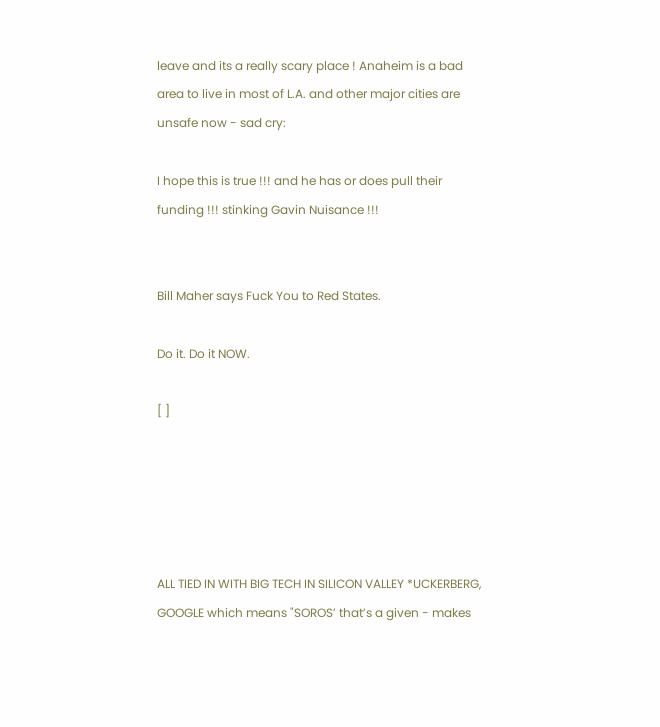leave and its a really scary place ! Anaheim is a bad area to live in most of L.A. and other major cities are unsafe now - sad cry:

I hope this is true !!! and he has or does pull their funding !!! stinking Gavin Nuisance !!!


Bill Maher says Fuck You to Red States.

Do it. Do it NOW.

[ ]





ALL TIED IN WITH BIG TECH IN SILICON VALLEY *UCKERBERG, GOOGLE which means "SOROS’ that’s a given - makes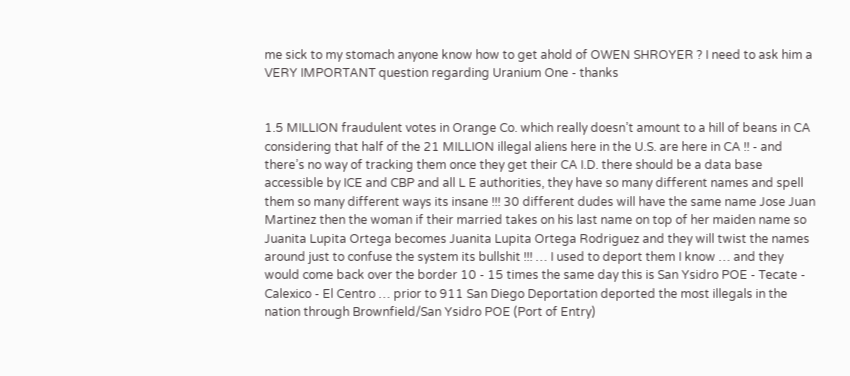me sick to my stomach anyone know how to get ahold of OWEN SHROYER ? I need to ask him a VERY IMPORTANT question regarding Uranium One - thanks


1.5 MILLION fraudulent votes in Orange Co. which really doesn’t amount to a hill of beans in CA considering that half of the 21 MILLION illegal aliens here in the U.S. are here in CA !! - and there’s no way of tracking them once they get their CA I.D. there should be a data base accessible by ICE and CBP and all L E authorities, they have so many different names and spell them so many different ways its insane !!! 30 different dudes will have the same name Jose Juan Martinez then the woman if their married takes on his last name on top of her maiden name so Juanita Lupita Ortega becomes Juanita Lupita Ortega Rodriguez and they will twist the names around just to confuse the system its bullshit !!! … I used to deport them I know … and they would come back over the border 10 - 15 times the same day this is San Ysidro POE - Tecate - Calexico - El Centro … prior to 911 San Diego Deportation deported the most illegals in the nation through Brownfield/San Ysidro POE (Port of Entry)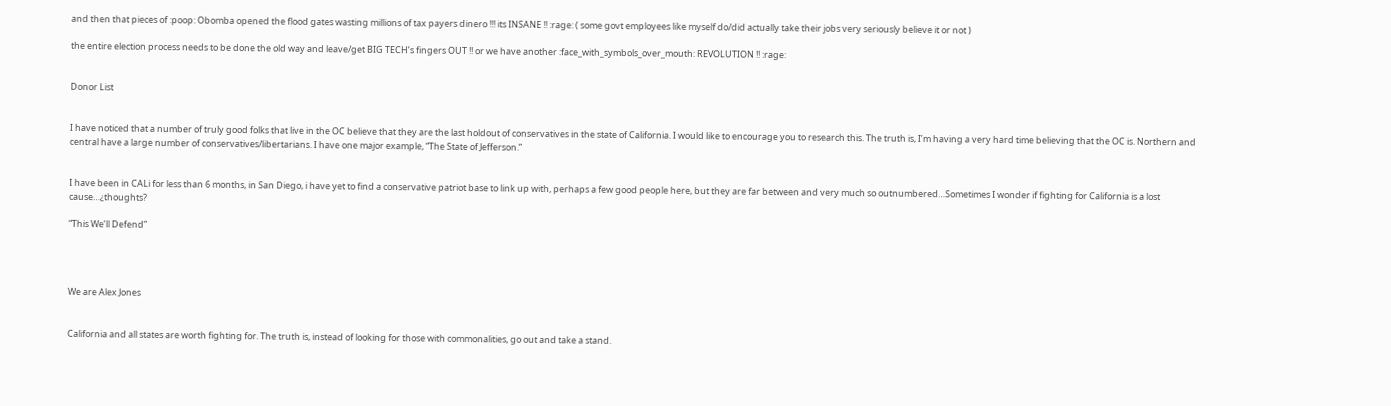and then that pieces of :poop: Obomba opened the flood gates wasting millions of tax payers dinero !!! its INSANE !! :rage: ( some govt employees like myself do/did actually take their jobs very seriously believe it or not )

the entire election process needs to be done the old way and leave/get BIG TECH’s fingers OUT !! or we have another :face_with_symbols_over_mouth: REVOLUTION !! :rage:


Donor List


I have noticed that a number of truly good folks that live in the OC believe that they are the last holdout of conservatives in the state of California. I would like to encourage you to research this. The truth is, I’m having a very hard time believing that the OC is. Northern and central have a large number of conservatives/libertarians. I have one major example, “The State of Jefferson.”


I have been in CALi for less than 6 months, in San Diego, i have yet to find a conservative patriot base to link up with, perhaps a few good people here, but they are far between and very much so outnumbered…Sometimes I wonder if fighting for California is a lost cause…¿thoughts?

“This We’ll Defend”




We are Alex Jones


California and all states are worth fighting for. The truth is, instead of looking for those with commonalities, go out and take a stand.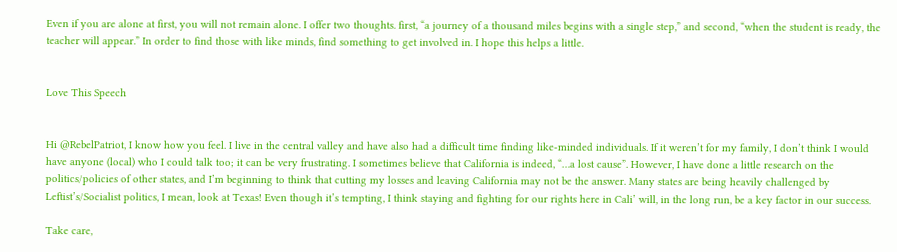Even if you are alone at first, you will not remain alone. I offer two thoughts. first, “a journey of a thousand miles begins with a single step,” and second, “when the student is ready, the teacher will appear.” In order to find those with like minds, find something to get involved in. I hope this helps a little.


Love This Speech


Hi @RebelPatriot, I know how you feel. I live in the central valley and have also had a difficult time finding like-minded individuals. If it weren’t for my family, I don’t think I would have anyone (local) who I could talk too; it can be very frustrating. I sometimes believe that California is indeed, “…a lost cause”. However, I have done a little research on the politics/policies of other states, and I’m beginning to think that cutting my losses and leaving California may not be the answer. Many states are being heavily challenged by Leftist’s/Socialist politics, I mean, look at Texas! Even though it’s tempting, I think staying and fighting for our rights here in Cali’ will, in the long run, be a key factor in our success.

Take care,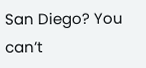San Diego? You can’t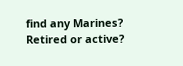find any Marines? Retired or active?